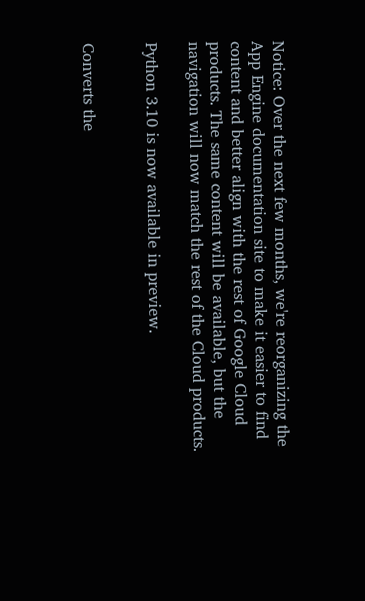Notice: Over the next few months, we're reorganizing the App Engine documentation site to make it easier to find content and better align with the rest of Google Cloud products. The same content will be available, but the navigation will now match the rest of the Cloud products.

Python 3.10 is now available in preview.


Converts the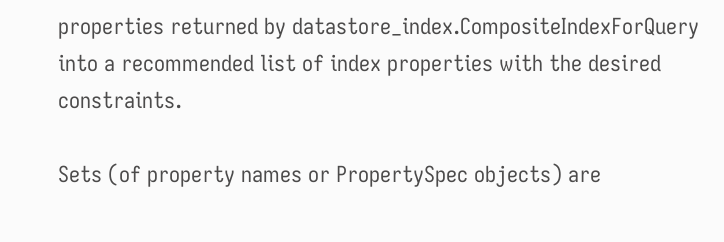properties returned by datastore_index.CompositeIndexForQuery into a recommended list of index properties with the desired constraints.

Sets (of property names or PropertySpec objects) are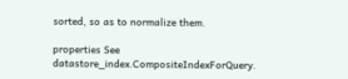sorted, so as to normalize them.

properties See datastore_index.CompositeIndexForQuery.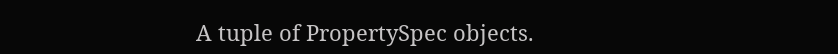A tuple of PropertySpec objects.